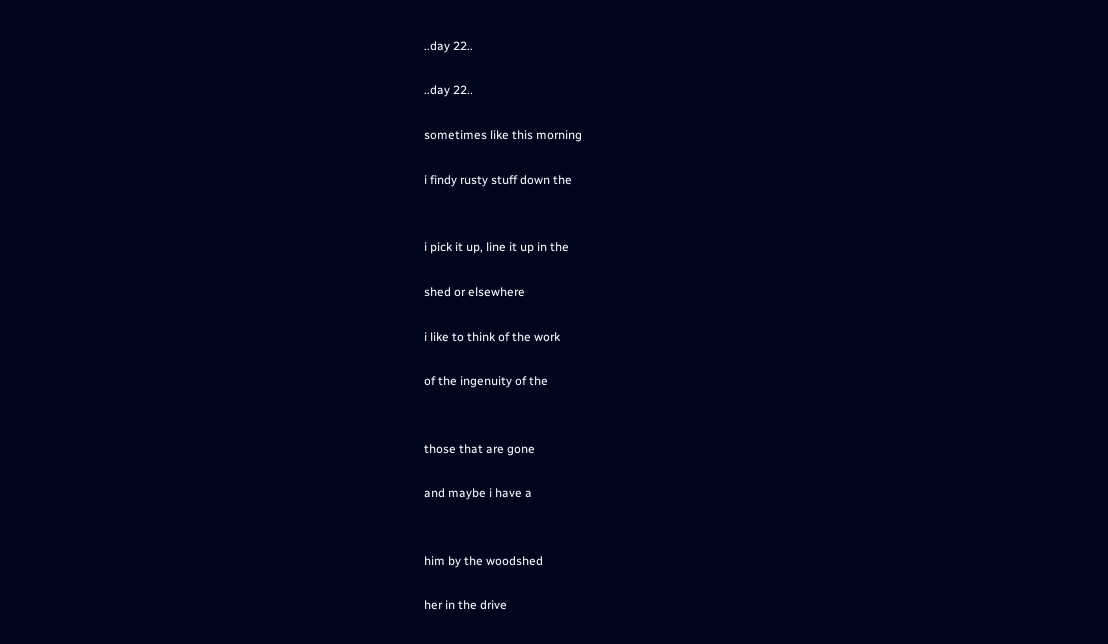..day 22..

..day 22..

sometimes like this morning

i findy rusty stuff down the


i pick it up, line it up in the

shed or elsewhere

i like to think of the work

of the ingenuity of the


those that are gone

and maybe i have a


him by the woodshed

her in the drive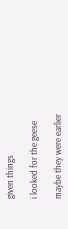given things

i looked for the geese

maybe they were earlier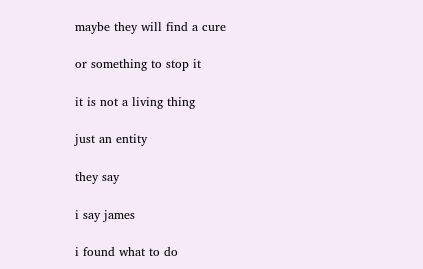maybe they will find a cure

or something to stop it

it is not a living thing

just an entity

they say

i say james

i found what to do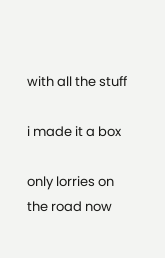with all the stuff

i made it a box

only lorries on the road now